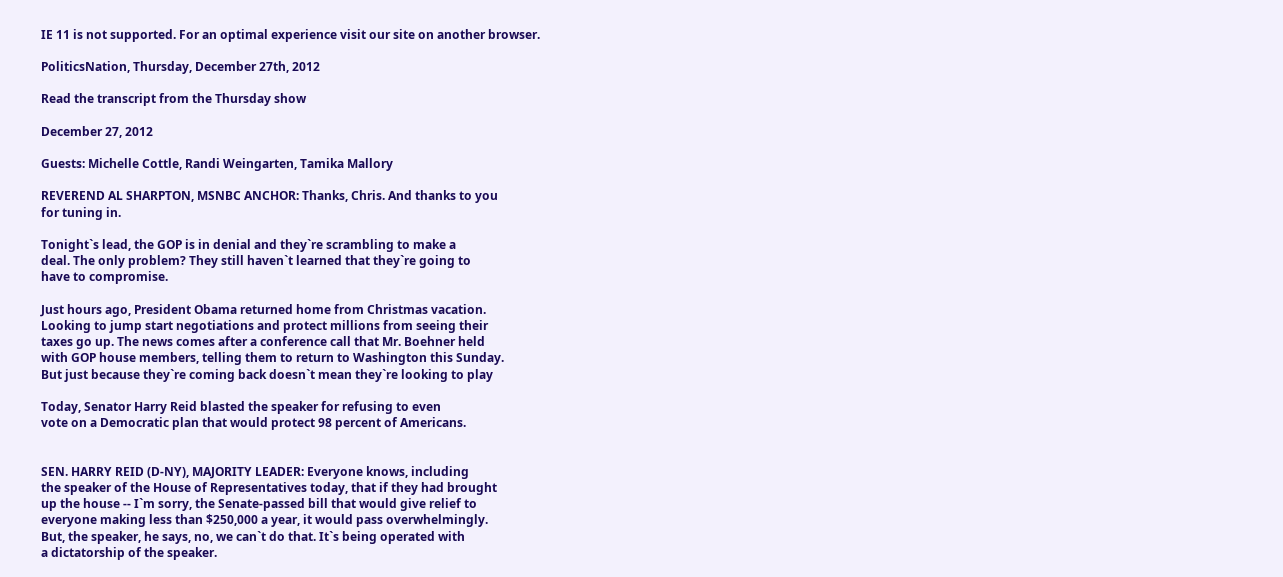IE 11 is not supported. For an optimal experience visit our site on another browser.

PoliticsNation, Thursday, December 27th, 2012

Read the transcript from the Thursday show

December 27, 2012

Guests: Michelle Cottle, Randi Weingarten, Tamika Mallory

REVEREND AL SHARPTON, MSNBC ANCHOR: Thanks, Chris. And thanks to you
for tuning in.

Tonight`s lead, the GOP is in denial and they`re scrambling to make a
deal. The only problem? They still haven`t learned that they`re going to
have to compromise.

Just hours ago, President Obama returned home from Christmas vacation.
Looking to jump start negotiations and protect millions from seeing their
taxes go up. The news comes after a conference call that Mr. Boehner held
with GOP house members, telling them to return to Washington this Sunday.
But just because they`re coming back doesn`t mean they`re looking to play

Today, Senator Harry Reid blasted the speaker for refusing to even
vote on a Democratic plan that would protect 98 percent of Americans.


SEN. HARRY REID (D-NY), MAJORITY LEADER: Everyone knows, including
the speaker of the House of Representatives today, that if they had brought
up the house -- I`m sorry, the Senate-passed bill that would give relief to
everyone making less than $250,000 a year, it would pass overwhelmingly.
But, the speaker, he says, no, we can`t do that. It`s being operated with
a dictatorship of the speaker.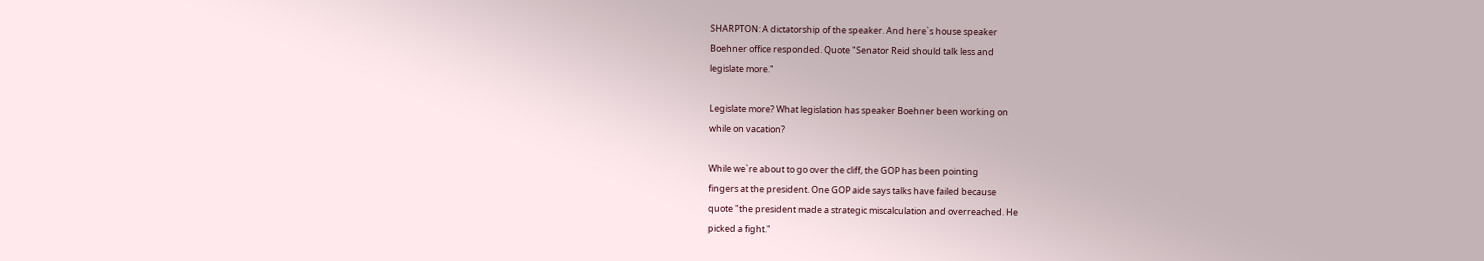SHARPTON: A dictatorship of the speaker. And here`s house speaker
Boehner office responded. Quote "Senator Reid should talk less and
legislate more."

Legislate more? What legislation has speaker Boehner been working on
while on vacation?

While we`re about to go over the cliff, the GOP has been pointing
fingers at the president. One GOP aide says talks have failed because
quote "the president made a strategic miscalculation and overreached. He
picked a fight."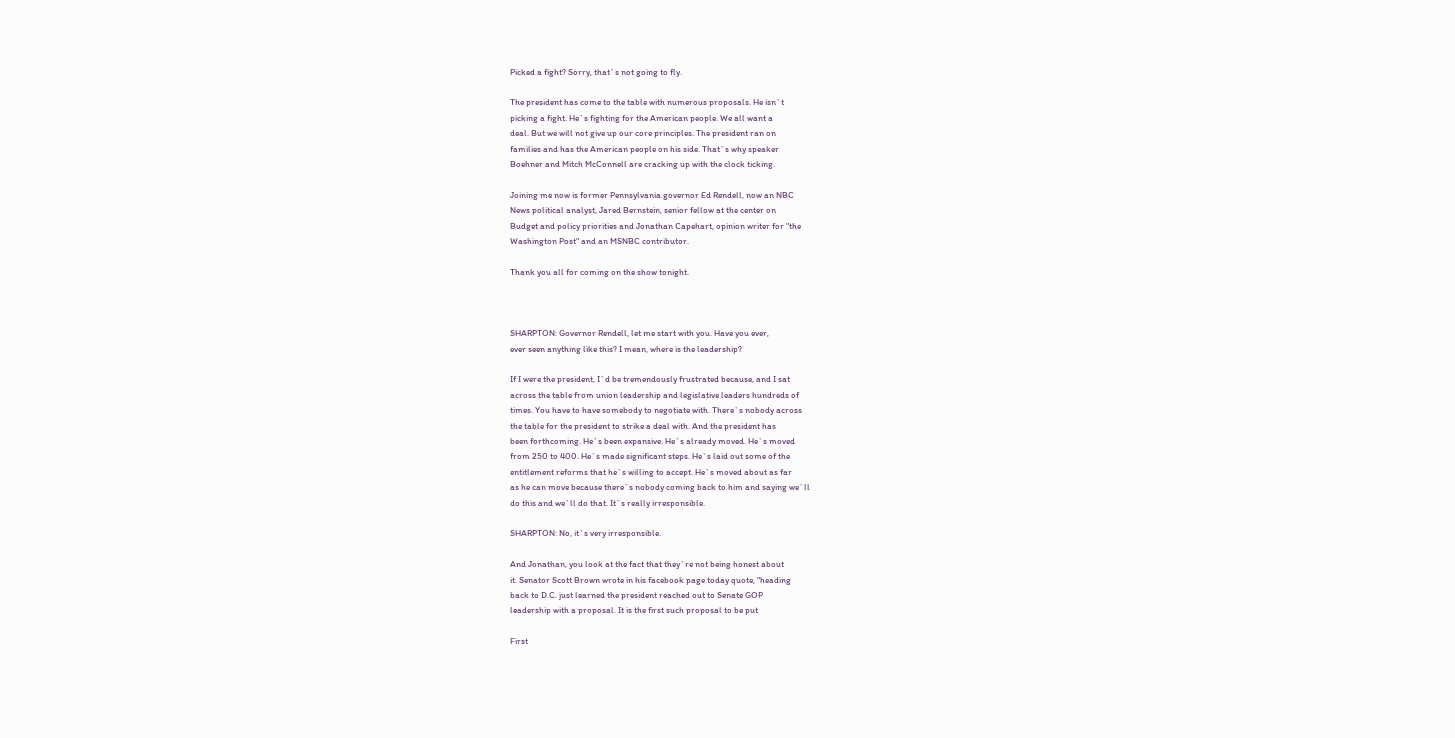Picked a fight? Sorry, that`s not going to fly.

The president has come to the table with numerous proposals. He isn`t
picking a fight. He`s fighting for the American people. We all want a
deal. But we will not give up our core principles. The president ran on
families and has the American people on his side. That`s why speaker
Boehner and Mitch McConnell are cracking up with the clock ticking.

Joining me now is former Pennsylvania governor Ed Rendell, now an NBC
News political analyst, Jared Bernstein, senior fellow at the center on
Budget and policy priorities and Jonathan Capehart, opinion writer for "the
Washington Post" and an MSNBC contributor.

Thank you all for coming on the show tonight.



SHARPTON: Governor Rendell, let me start with you. Have you ever,
ever seen anything like this? I mean, where is the leadership?

If I were the president, I`d be tremendously frustrated because, and I sat
across the table from union leadership and legislative leaders hundreds of
times. You have to have somebody to negotiate with. There`s nobody across
the table for the president to strike a deal with. And the president has
been forthcoming. He`s been expansive. He`s already moved. He`s moved
from 250 to 400. He`s made significant steps. He`s laid out some of the
entitlement reforms that he`s willing to accept. He`s moved about as far
as he can move because there`s nobody coming back to him and saying we`ll
do this and we`ll do that. It`s really irresponsible.

SHARPTON: No, it`s very irresponsible.

And Jonathan, you look at the fact that they`re not being honest about
it. Senator Scott Brown wrote in his facebook page today quote, "heading
back to D.C. just learned the president reached out to Senate GOP
leadership with a proposal. It is the first such proposal to be put

First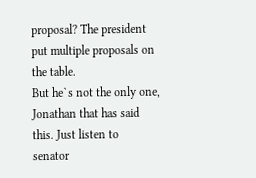proposal? The president put multiple proposals on the table.
But he`s not the only one, Jonathan that has said this. Just listen to
senator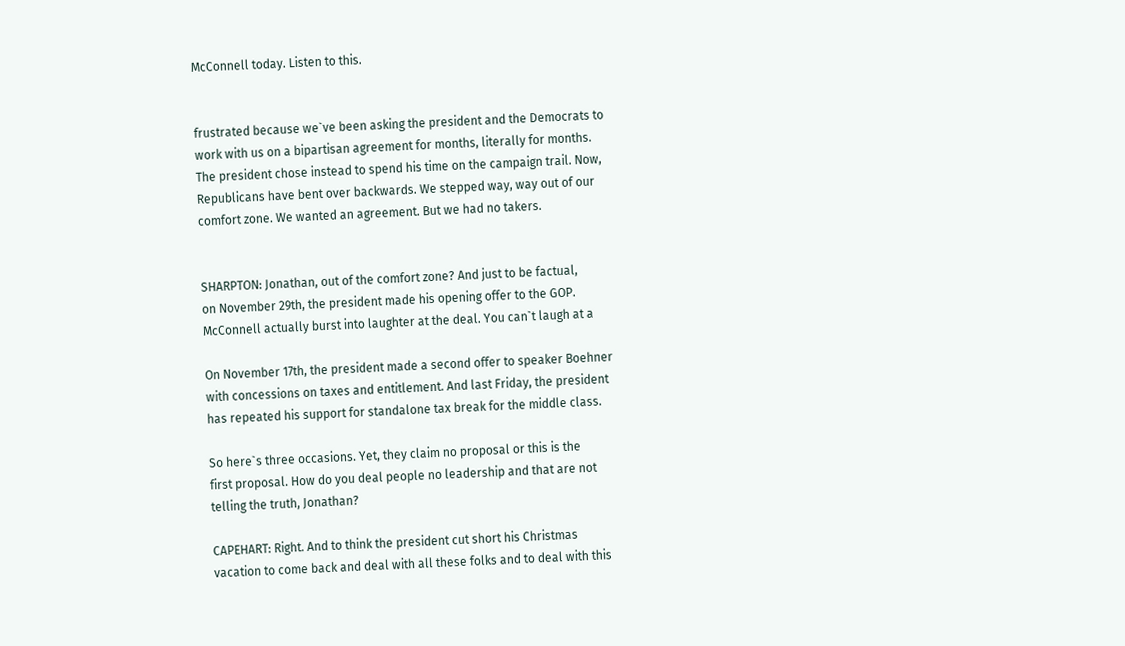McConnell today. Listen to this.


frustrated because we`ve been asking the president and the Democrats to
work with us on a bipartisan agreement for months, literally for months.
The president chose instead to spend his time on the campaign trail. Now,
Republicans have bent over backwards. We stepped way, way out of our
comfort zone. We wanted an agreement. But we had no takers.


SHARPTON: Jonathan, out of the comfort zone? And just to be factual,
on November 29th, the president made his opening offer to the GOP.
McConnell actually burst into laughter at the deal. You can`t laugh at a

On November 17th, the president made a second offer to speaker Boehner
with concessions on taxes and entitlement. And last Friday, the president
has repeated his support for standalone tax break for the middle class.

So here`s three occasions. Yet, they claim no proposal or this is the
first proposal. How do you deal people no leadership and that are not
telling the truth, Jonathan?

CAPEHART: Right. And to think the president cut short his Christmas
vacation to come back and deal with all these folks and to deal with this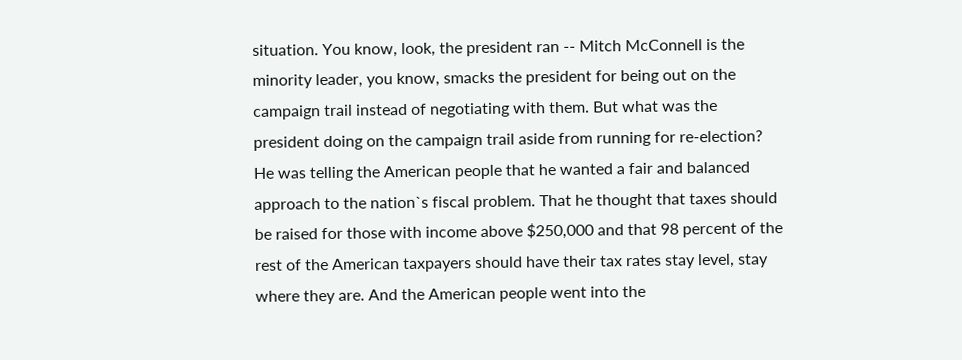situation. You know, look, the president ran -- Mitch McConnell is the
minority leader, you know, smacks the president for being out on the
campaign trail instead of negotiating with them. But what was the
president doing on the campaign trail aside from running for re-election?
He was telling the American people that he wanted a fair and balanced
approach to the nation`s fiscal problem. That he thought that taxes should
be raised for those with income above $250,000 and that 98 percent of the
rest of the American taxpayers should have their tax rates stay level, stay
where they are. And the American people went into the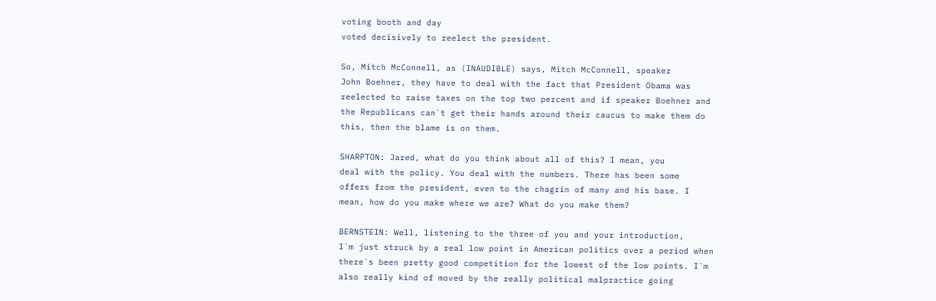voting booth and day
voted decisively to reelect the president.

So, Mitch McConnell, as (INAUDIBLE) says, Mitch McConnell, speaker
John Boehner, they have to deal with the fact that President Obama was
reelected to raise taxes on the top two percent and if speaker Boehner and
the Republicans can`t get their hands around their caucus to make them do
this, then the blame is on them.

SHARPTON: Jared, what do you think about all of this? I mean, you
deal with the policy. You deal with the numbers. There has been some
offers from the president, even to the chagrin of many and his base. I
mean, how do you make where we are? What do you make them?

BERNSTEIN: Well, listening to the three of you and your introduction,
I`m just struck by a real low point in American politics over a period when
there`s been pretty good competition for the lowest of the low points. I`m
also really kind of moved by the really political malpractice going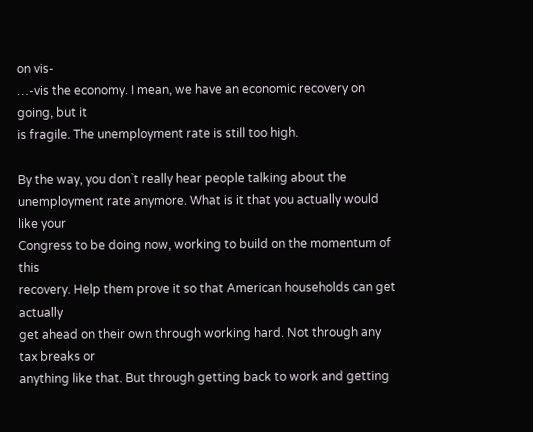on vis-
…-vis the economy. I mean, we have an economic recovery on going, but it
is fragile. The unemployment rate is still too high.

By the way, you don`t really hear people talking about the
unemployment rate anymore. What is it that you actually would like your
Congress to be doing now, working to build on the momentum of this
recovery. Help them prove it so that American households can get actually
get ahead on their own through working hard. Not through any tax breaks or
anything like that. But through getting back to work and getting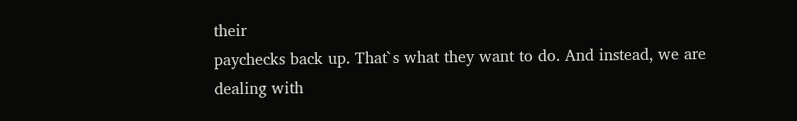their
paychecks back up. That`s what they want to do. And instead, we are
dealing with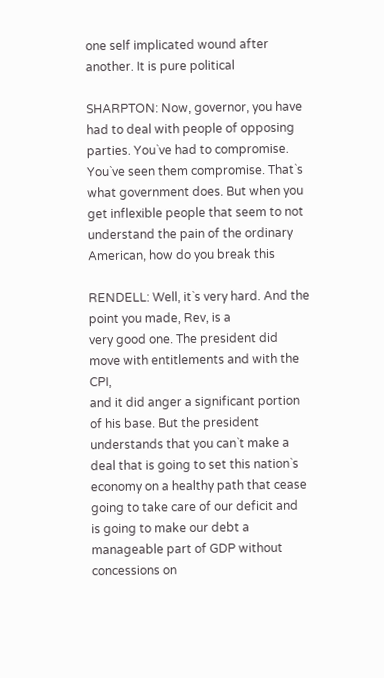one self implicated wound after another. It is pure political

SHARPTON: Now, governor, you have had to deal with people of opposing
parties. You`ve had to compromise. You`ve seen them compromise. That`s
what government does. But when you get inflexible people that seem to not
understand the pain of the ordinary American, how do you break this

RENDELL: Well, it`s very hard. And the point you made, Rev, is a
very good one. The president did move with entitlements and with the CPI,
and it did anger a significant portion of his base. But the president
understands that you can`t make a deal that is going to set this nation`s
economy on a healthy path that cease going to take care of our deficit and
is going to make our debt a manageable part of GDP without concessions on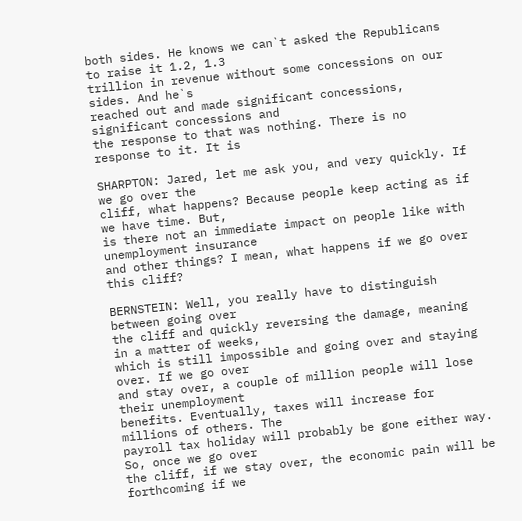both sides. He knows we can`t asked the Republicans to raise it 1.2, 1.3
trillion in revenue without some concessions on our sides. And he`s
reached out and made significant concessions, significant concessions and
the response to that was nothing. There is no response to it. It is

SHARPTON: Jared, let me ask you, and very quickly. If we go over the
cliff, what happens? Because people keep acting as if we have time. But,
is there not an immediate impact on people like with unemployment insurance
and other things? I mean, what happens if we go over this cliff?

BERNSTEIN: Well, you really have to distinguish between going over
the cliff and quickly reversing the damage, meaning in a matter of weeks,
which is still impossible and going over and staying over. If we go over
and stay over, a couple of million people will lose their unemployment
benefits. Eventually, taxes will increase for millions of others. The
payroll tax holiday will probably be gone either way. So, once we go over
the cliff, if we stay over, the economic pain will be forthcoming if we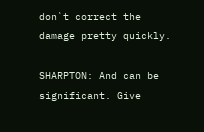don`t correct the damage pretty quickly.

SHARPTON: And can be significant. Give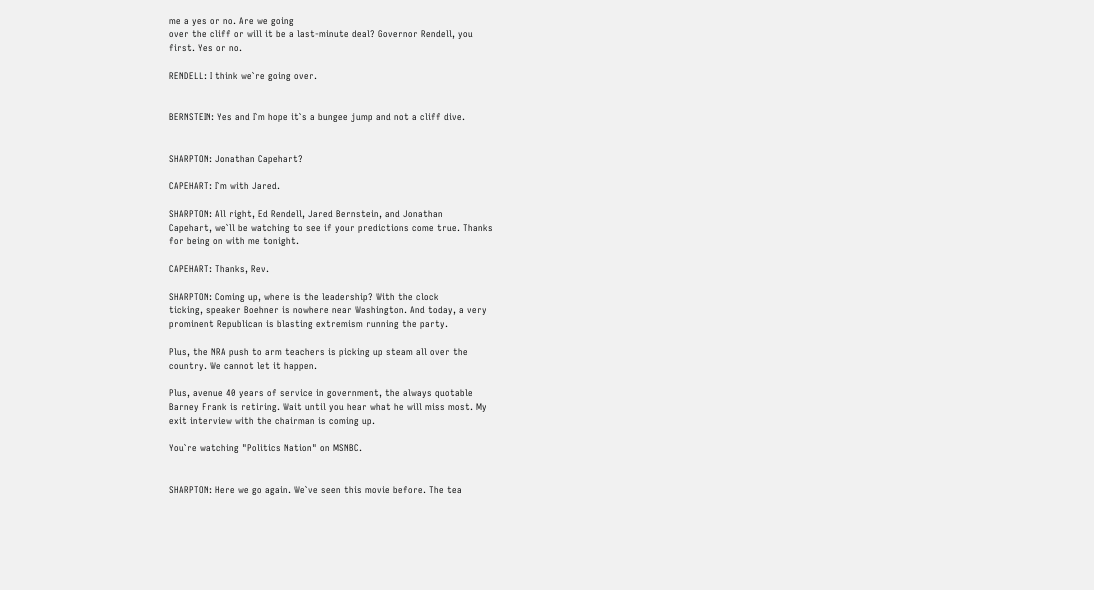me a yes or no. Are we going
over the cliff or will it be a last-minute deal? Governor Rendell, you
first. Yes or no.

RENDELL: I think we`re going over.


BERNSTEIN: Yes and I`m hope it`s a bungee jump and not a cliff dive.


SHARPTON: Jonathan Capehart?

CAPEHART: I`m with Jared.

SHARPTON: All right, Ed Rendell, Jared Bernstein, and Jonathan
Capehart, we`ll be watching to see if your predictions come true. Thanks
for being on with me tonight.

CAPEHART: Thanks, Rev.

SHARPTON: Coming up, where is the leadership? With the clock
ticking, speaker Boehner is nowhere near Washington. And today, a very
prominent Republican is blasting extremism running the party.

Plus, the NRA push to arm teachers is picking up steam all over the
country. We cannot let it happen.

Plus, avenue 40 years of service in government, the always quotable
Barney Frank is retiring. Wait until you hear what he will miss most. My
exit interview with the chairman is coming up.

You`re watching "Politics Nation" on MSNBC.


SHARPTON: Here we go again. We`ve seen this movie before. The tea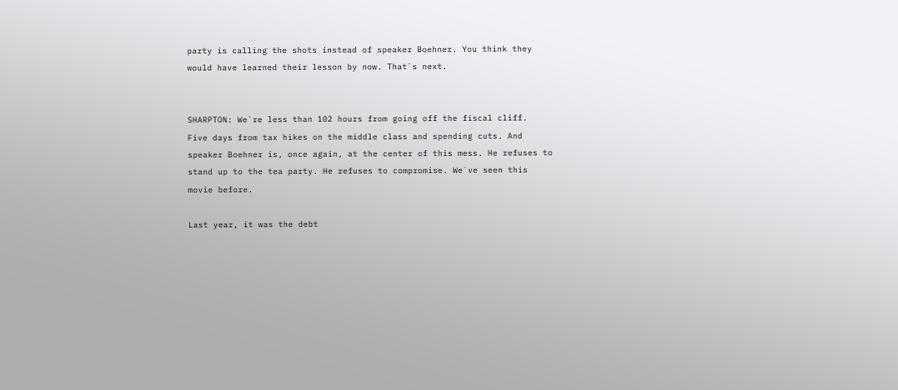party is calling the shots instead of speaker Boehner. You think they
would have learned their lesson by now. That`s next.


SHARPTON: We`re less than 102 hours from going off the fiscal cliff.
Five days from tax hikes on the middle class and spending cuts. And
speaker Boehner is, once again, at the center of this mess. He refuses to
stand up to the tea party. He refuses to compromise. We`ve seen this
movie before.

Last year, it was the debt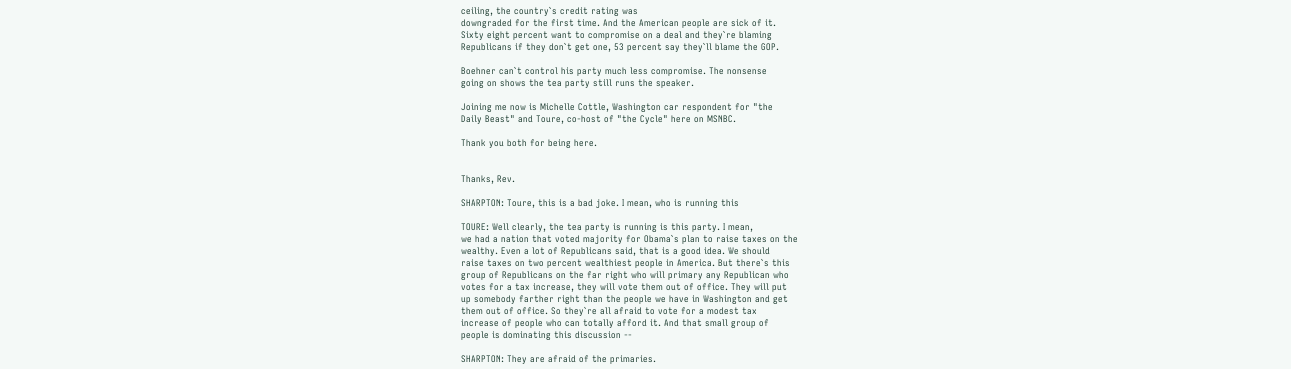ceiling, the country`s credit rating was
downgraded for the first time. And the American people are sick of it.
Sixty eight percent want to compromise on a deal and they`re blaming
Republicans if they don`t get one, 53 percent say they`ll blame the GOP.

Boehner can`t control his party much less compromise. The nonsense
going on shows the tea party still runs the speaker.

Joining me now is Michelle Cottle, Washington car respondent for "the
Daily Beast" and Toure, co-host of "the Cycle" here on MSNBC.

Thank you both for being here.


Thanks, Rev.

SHARPTON: Toure, this is a bad joke. I mean, who is running this

TOURE: Well clearly, the tea party is running is this party. I mean,
we had a nation that voted majority for Obama`s plan to raise taxes on the
wealthy. Even a lot of Republicans said, that is a good idea. We should
raise taxes on two percent wealthiest people in America. But there`s this
group of Republicans on the far right who will primary any Republican who
votes for a tax increase, they will vote them out of office. They will put
up somebody farther right than the people we have in Washington and get
them out of office. So they`re all afraid to vote for a modest tax
increase of people who can totally afford it. And that small group of
people is dominating this discussion --

SHARPTON: They are afraid of the primaries.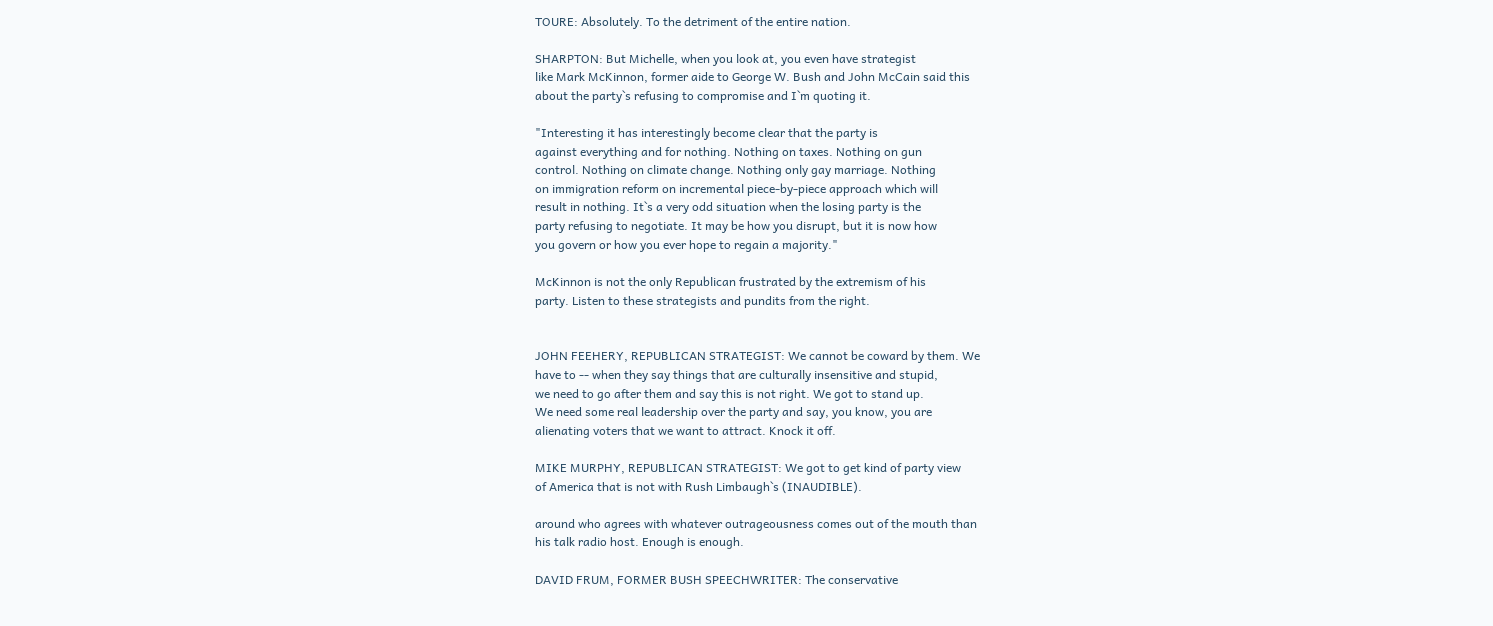TOURE: Absolutely. To the detriment of the entire nation.

SHARPTON: But Michelle, when you look at, you even have strategist
like Mark McKinnon, former aide to George W. Bush and John McCain said this
about the party`s refusing to compromise and I`m quoting it.

"Interesting it has interestingly become clear that the party is
against everything and for nothing. Nothing on taxes. Nothing on gun
control. Nothing on climate change. Nothing only gay marriage. Nothing
on immigration reform on incremental piece-by-piece approach which will
result in nothing. It`s a very odd situation when the losing party is the
party refusing to negotiate. It may be how you disrupt, but it is now how
you govern or how you ever hope to regain a majority."

McKinnon is not the only Republican frustrated by the extremism of his
party. Listen to these strategists and pundits from the right.


JOHN FEEHERY, REPUBLICAN STRATEGIST: We cannot be coward by them. We
have to -- when they say things that are culturally insensitive and stupid,
we need to go after them and say this is not right. We got to stand up.
We need some real leadership over the party and say, you know, you are
alienating voters that we want to attract. Knock it off.

MIKE MURPHY, REPUBLICAN STRATEGIST: We got to get kind of party view
of America that is not with Rush Limbaugh`s (INAUDIBLE).

around who agrees with whatever outrageousness comes out of the mouth than
his talk radio host. Enough is enough.

DAVID FRUM, FORMER BUSH SPEECHWRITER: The conservative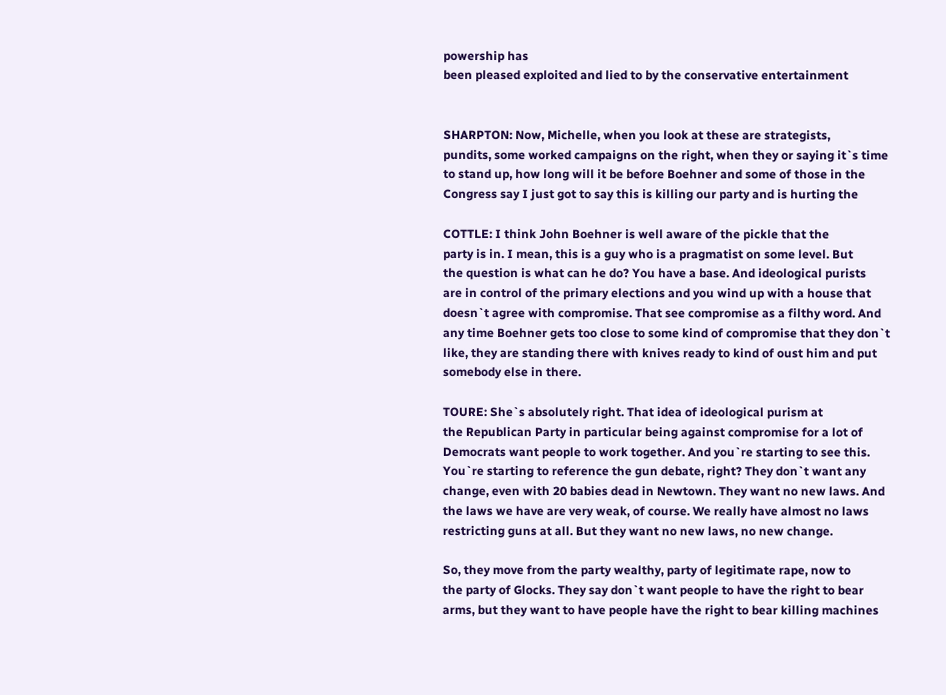powership has
been pleased exploited and lied to by the conservative entertainment


SHARPTON: Now, Michelle, when you look at these are strategists,
pundits, some worked campaigns on the right, when they or saying it`s time
to stand up, how long will it be before Boehner and some of those in the
Congress say I just got to say this is killing our party and is hurting the

COTTLE: I think John Boehner is well aware of the pickle that the
party is in. I mean, this is a guy who is a pragmatist on some level. But
the question is what can he do? You have a base. And ideological purists
are in control of the primary elections and you wind up with a house that
doesn`t agree with compromise. That see compromise as a filthy word. And
any time Boehner gets too close to some kind of compromise that they don`t
like, they are standing there with knives ready to kind of oust him and put
somebody else in there.

TOURE: She`s absolutely right. That idea of ideological purism at
the Republican Party in particular being against compromise for a lot of
Democrats want people to work together. And you`re starting to see this.
You`re starting to reference the gun debate, right? They don`t want any
change, even with 20 babies dead in Newtown. They want no new laws. And
the laws we have are very weak, of course. We really have almost no laws
restricting guns at all. But they want no new laws, no new change.

So, they move from the party wealthy, party of legitimate rape, now to
the party of Glocks. They say don`t want people to have the right to bear
arms, but they want to have people have the right to bear killing machines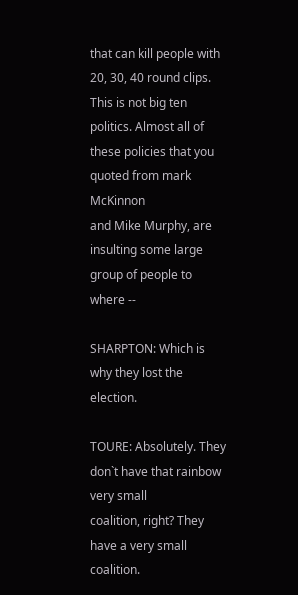that can kill people with 20, 30, 40 round clips. This is not big ten
politics. Almost all of these policies that you quoted from mark McKinnon
and Mike Murphy, are insulting some large group of people to where --

SHARPTON: Which is why they lost the election.

TOURE: Absolutely. They don`t have that rainbow very small
coalition, right? They have a very small coalition.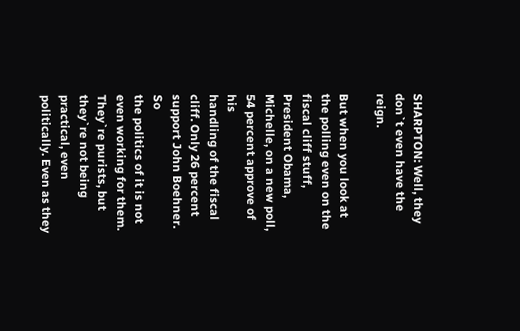SHARPTON: Well, they don`t even have the reign.

But when you look at the polling even on the fiscal cliff stuff,
President Obama, Michelle, on a new poll, 54 percent approve of his
handling of the fiscal cliff. Only 26 percent support John Boehner. So
the politics of it is not even working for them. They`re purists, but
they`re not being practical, even politically. Even as they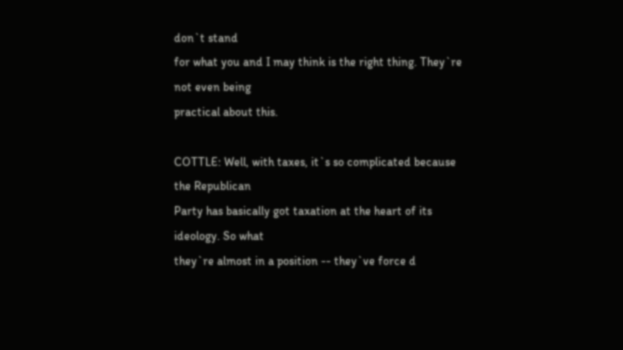don`t stand
for what you and I may think is the right thing. They`re not even being
practical about this.

COTTLE: Well, with taxes, it`s so complicated because the Republican
Party has basically got taxation at the heart of its ideology. So what
they`re almost in a position -- they`ve force d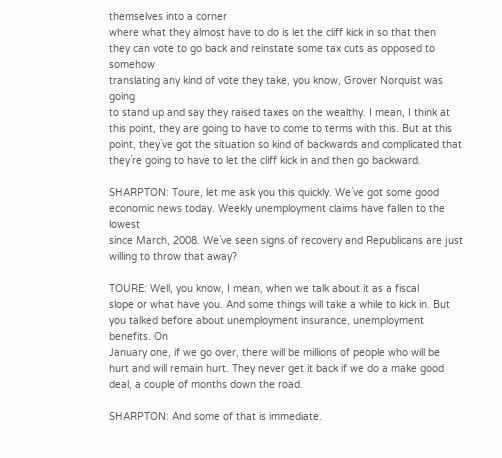themselves into a corner
where what they almost have to do is let the cliff kick in so that then
they can vote to go back and reinstate some tax cuts as opposed to somehow
translating any kind of vote they take, you know, Grover Norquist was going
to stand up and say they raised taxes on the wealthy. I mean, I think at
this point, they are going to have to come to terms with this. But at this
point, they`ve got the situation so kind of backwards and complicated that
they`re going to have to let the cliff kick in and then go backward.

SHARPTON: Toure, let me ask you this quickly. We`ve got some good
economic news today. Weekly unemployment claims have fallen to the lowest
since March, 2008. We`ve seen signs of recovery and Republicans are just
willing to throw that away?

TOURE: Well, you know, I mean, when we talk about it as a fiscal
slope or what have you. And some things will take a while to kick in. But
you talked before about unemployment insurance, unemployment benefits. On
January one, if we go over, there will be millions of people who will be
hurt and will remain hurt. They never get it back if we do a make good
deal, a couple of months down the road.

SHARPTON: And some of that is immediate.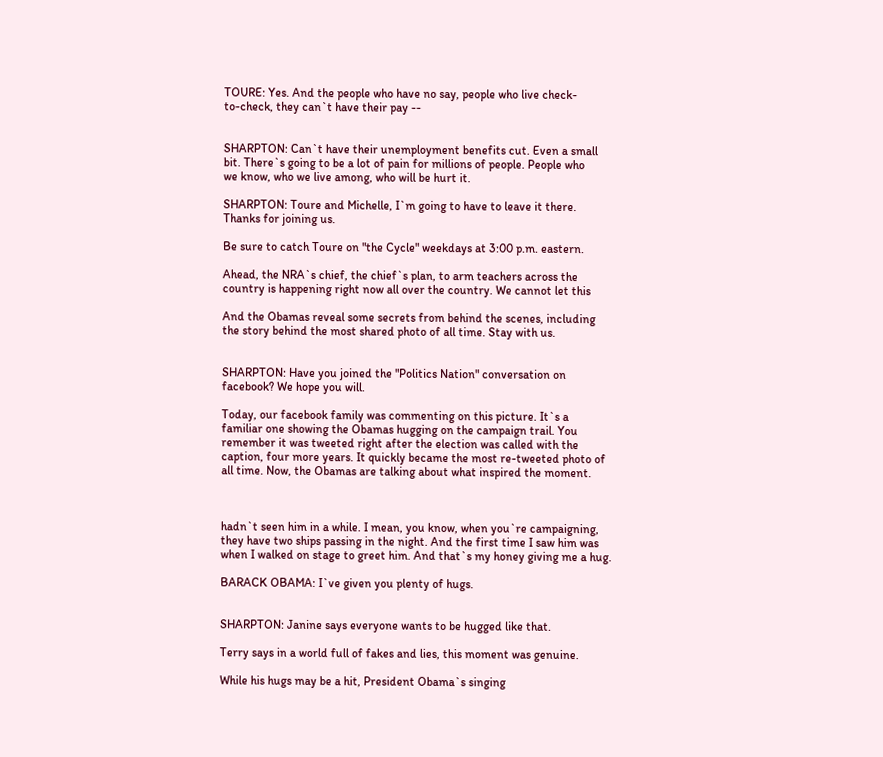TOURE: Yes. And the people who have no say, people who live check-
to-check, they can`t have their pay --


SHARPTON: Can`t have their unemployment benefits cut. Even a small
bit. There`s going to be a lot of pain for millions of people. People who
we know, who we live among, who will be hurt it.

SHARPTON: Toure and Michelle, I`m going to have to leave it there.
Thanks for joining us.

Be sure to catch Toure on "the Cycle" weekdays at 3:00 p.m. eastern.

Ahead, the NRA`s chief, the chief`s plan, to arm teachers across the
country is happening right now all over the country. We cannot let this

And the Obamas reveal some secrets from behind the scenes, including
the story behind the most shared photo of all time. Stay with us.


SHARPTON: Have you joined the "Politics Nation" conversation on
facebook? We hope you will.

Today, our facebook family was commenting on this picture. It`s a
familiar one showing the Obamas hugging on the campaign trail. You
remember it was tweeted right after the election was called with the
caption, four more years. It quickly became the most re-tweeted photo of
all time. Now, the Obamas are talking about what inspired the moment.



hadn`t seen him in a while. I mean, you know, when you`re campaigning,
they have two ships passing in the night. And the first time I saw him was
when I walked on stage to greet him. And that`s my honey giving me a hug.

BARACK OBAMA: I`ve given you plenty of hugs.


SHARPTON: Janine says everyone wants to be hugged like that.

Terry says in a world full of fakes and lies, this moment was genuine.

While his hugs may be a hit, President Obama`s singing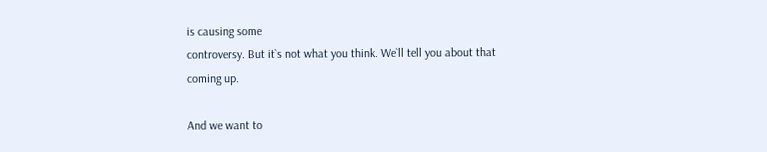is causing some
controversy. But it`s not what you think. We`ll tell you about that
coming up.

And we want to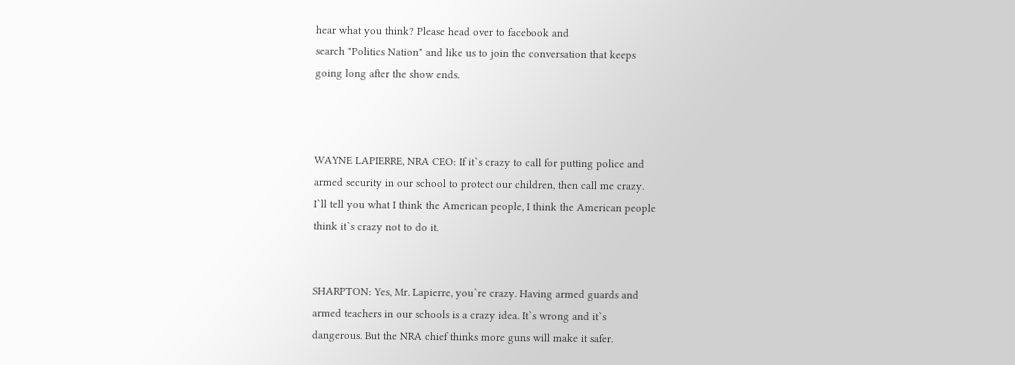hear what you think? Please head over to facebook and
search "Politics Nation" and like us to join the conversation that keeps
going long after the show ends.



WAYNE LAPIERRE, NRA CEO: If it`s crazy to call for putting police and
armed security in our school to protect our children, then call me crazy.
I`ll tell you what I think the American people, I think the American people
think it`s crazy not to do it.


SHARPTON: Yes, Mr. Lapierre, you`re crazy. Having armed guards and
armed teachers in our schools is a crazy idea. It`s wrong and it`s
dangerous. But the NRA chief thinks more guns will make it safer.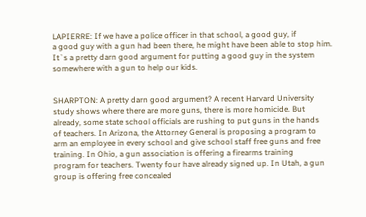LAPIERRE: If we have a police officer in that school, a good guy, if
a good guy with a gun had been there, he might have been able to stop him.
It`s a pretty darn good argument for putting a good guy in the system
somewhere with a gun to help our kids.


SHARPTON: A pretty darn good argument? A recent Harvard University
study shows where there are more guns, there is more homicide. But
already, some state school officials are rushing to put guns in the hands
of teachers. In Arizona, the Attorney General is proposing a program to
arm an employee in every school and give school staff free guns and free
training. In Ohio, a gun association is offering a firearms training
program for teachers. Twenty four have already signed up. In Utah, a gun
group is offering free concealed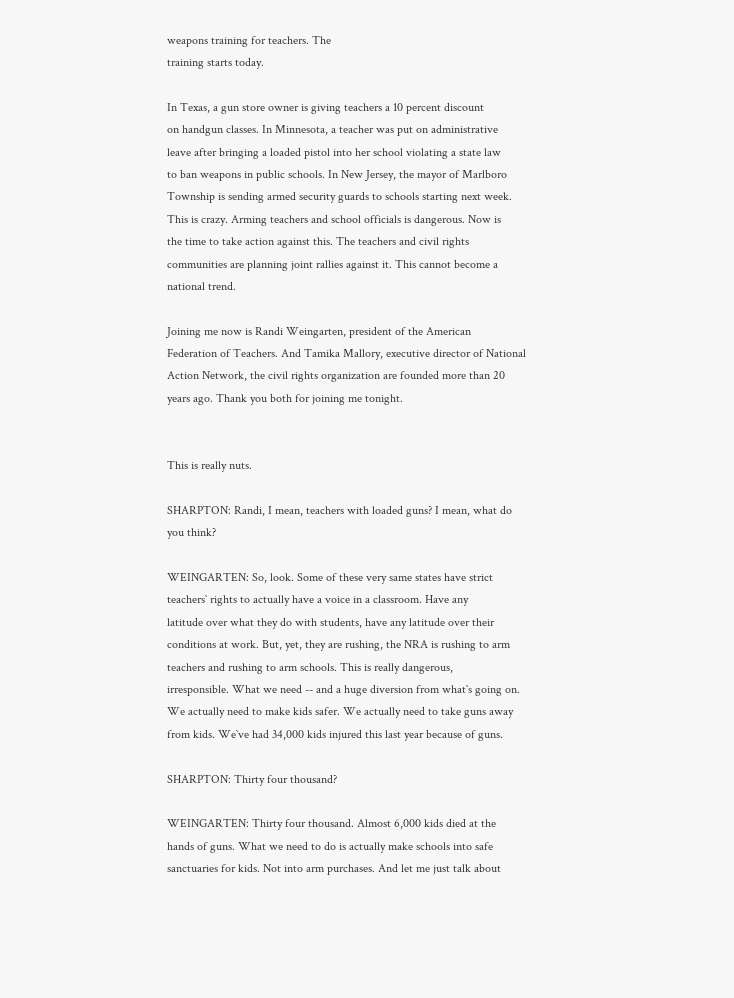weapons training for teachers. The
training starts today.

In Texas, a gun store owner is giving teachers a 10 percent discount
on handgun classes. In Minnesota, a teacher was put on administrative
leave after bringing a loaded pistol into her school violating a state law
to ban weapons in public schools. In New Jersey, the mayor of Marlboro
Township is sending armed security guards to schools starting next week.
This is crazy. Arming teachers and school officials is dangerous. Now is
the time to take action against this. The teachers and civil rights
communities are planning joint rallies against it. This cannot become a
national trend.

Joining me now is Randi Weingarten, president of the American
Federation of Teachers. And Tamika Mallory, executive director of National
Action Network, the civil rights organization are founded more than 20
years ago. Thank you both for joining me tonight.


This is really nuts.

SHARPTON: Randi, I mean, teachers with loaded guns? I mean, what do
you think?

WEINGARTEN: So, look. Some of these very same states have strict
teachers` rights to actually have a voice in a classroom. Have any
latitude over what they do with students, have any latitude over their
conditions at work. But, yet, they are rushing, the NRA is rushing to arm
teachers and rushing to arm schools. This is really dangerous,
irresponsible. What we need -- and a huge diversion from what`s going on.
We actually need to make kids safer. We actually need to take guns away
from kids. We`ve had 34,000 kids injured this last year because of guns.

SHARPTON: Thirty four thousand?

WEINGARTEN: Thirty four thousand. Almost 6,000 kids died at the
hands of guns. What we need to do is actually make schools into safe
sanctuaries for kids. Not into arm purchases. And let me just talk about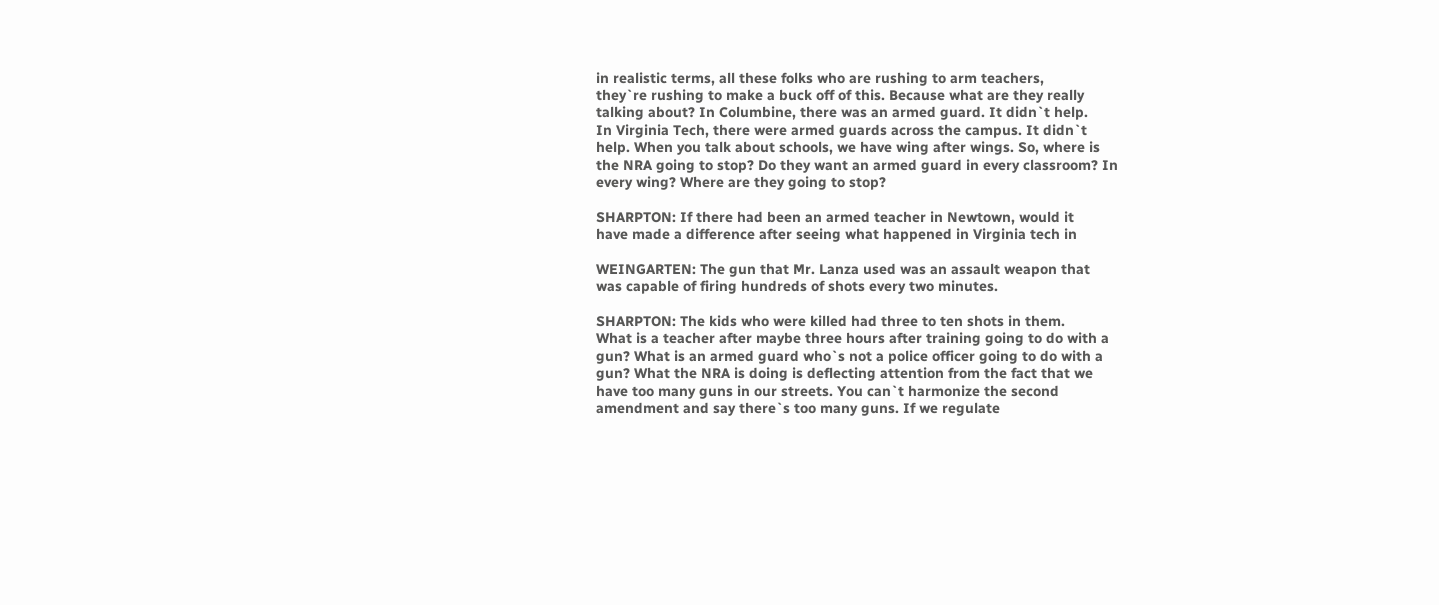in realistic terms, all these folks who are rushing to arm teachers,
they`re rushing to make a buck off of this. Because what are they really
talking about? In Columbine, there was an armed guard. It didn`t help.
In Virginia Tech, there were armed guards across the campus. It didn`t
help. When you talk about schools, we have wing after wings. So, where is
the NRA going to stop? Do they want an armed guard in every classroom? In
every wing? Where are they going to stop?

SHARPTON: If there had been an armed teacher in Newtown, would it
have made a difference after seeing what happened in Virginia tech in

WEINGARTEN: The gun that Mr. Lanza used was an assault weapon that
was capable of firing hundreds of shots every two minutes.

SHARPTON: The kids who were killed had three to ten shots in them.
What is a teacher after maybe three hours after training going to do with a
gun? What is an armed guard who`s not a police officer going to do with a
gun? What the NRA is doing is deflecting attention from the fact that we
have too many guns in our streets. You can`t harmonize the second
amendment and say there`s too many guns. If we regulate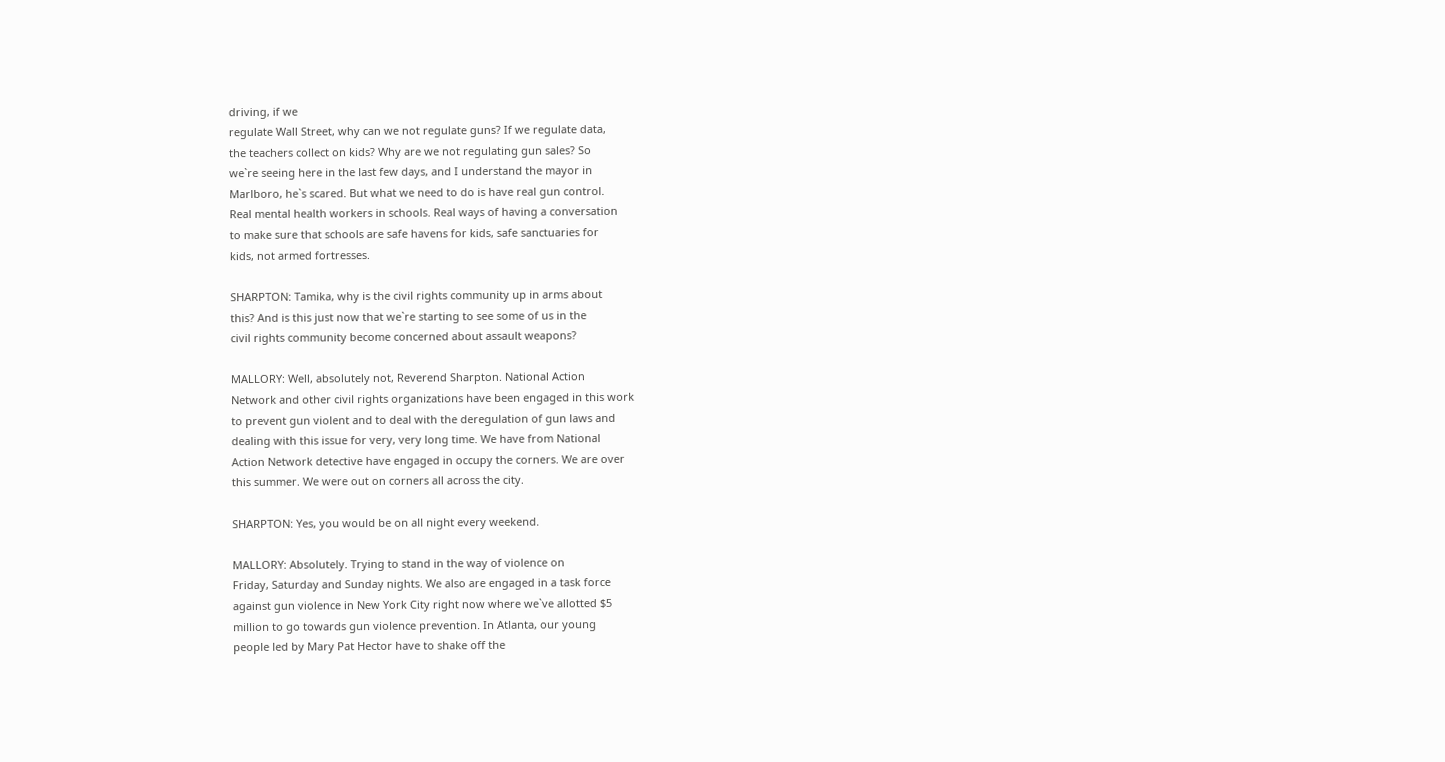driving, if we
regulate Wall Street, why can we not regulate guns? If we regulate data,
the teachers collect on kids? Why are we not regulating gun sales? So
we`re seeing here in the last few days, and I understand the mayor in
Marlboro, he`s scared. But what we need to do is have real gun control.
Real mental health workers in schools. Real ways of having a conversation
to make sure that schools are safe havens for kids, safe sanctuaries for
kids, not armed fortresses.

SHARPTON: Tamika, why is the civil rights community up in arms about
this? And is this just now that we`re starting to see some of us in the
civil rights community become concerned about assault weapons?

MALLORY: Well, absolutely not, Reverend Sharpton. National Action
Network and other civil rights organizations have been engaged in this work
to prevent gun violent and to deal with the deregulation of gun laws and
dealing with this issue for very, very long time. We have from National
Action Network detective have engaged in occupy the corners. We are over
this summer. We were out on corners all across the city.

SHARPTON: Yes, you would be on all night every weekend.

MALLORY: Absolutely. Trying to stand in the way of violence on
Friday, Saturday and Sunday nights. We also are engaged in a task force
against gun violence in New York City right now where we`ve allotted $5
million to go towards gun violence prevention. In Atlanta, our young
people led by Mary Pat Hector have to shake off the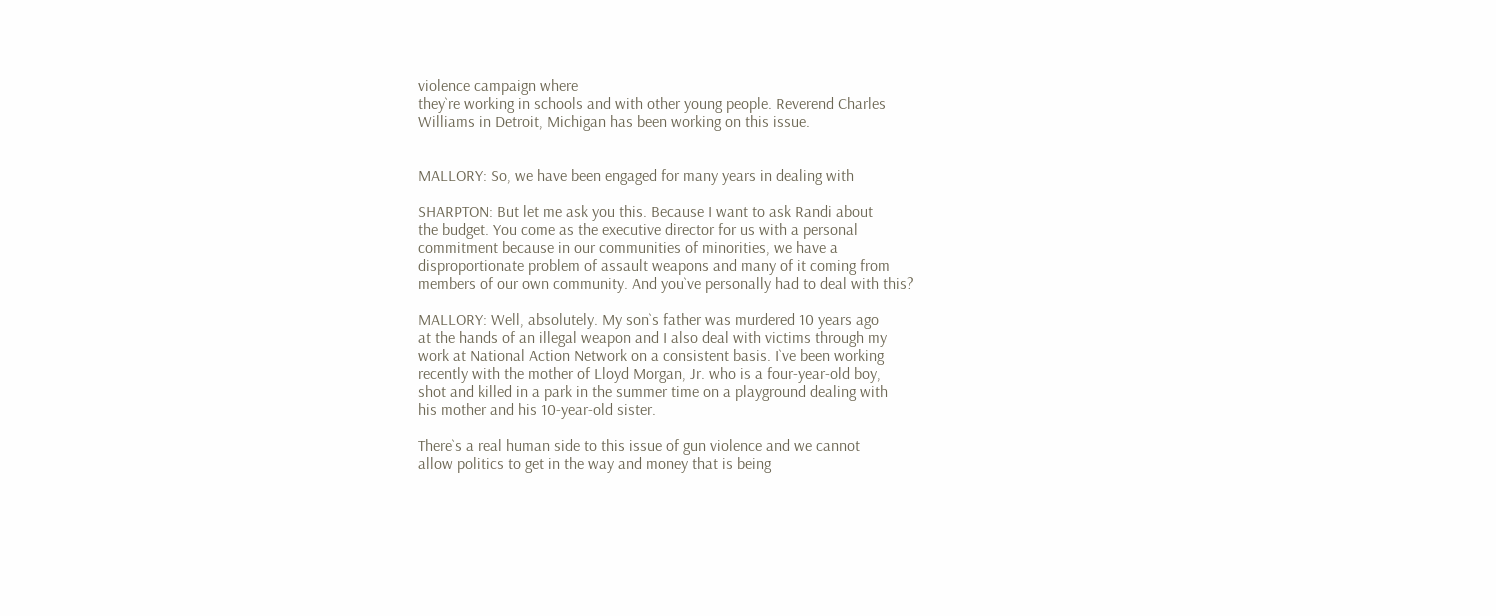violence campaign where
they`re working in schools and with other young people. Reverend Charles
Williams in Detroit, Michigan has been working on this issue.


MALLORY: So, we have been engaged for many years in dealing with

SHARPTON: But let me ask you this. Because I want to ask Randi about
the budget. You come as the executive director for us with a personal
commitment because in our communities of minorities, we have a
disproportionate problem of assault weapons and many of it coming from
members of our own community. And you`ve personally had to deal with this?

MALLORY: Well, absolutely. My son`s father was murdered 10 years ago
at the hands of an illegal weapon and I also deal with victims through my
work at National Action Network on a consistent basis. I`ve been working
recently with the mother of Lloyd Morgan, Jr. who is a four-year-old boy,
shot and killed in a park in the summer time on a playground dealing with
his mother and his 10-year-old sister.

There`s a real human side to this issue of gun violence and we cannot
allow politics to get in the way and money that is being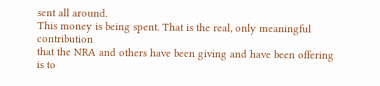sent all around.
This money is being spent. That is the real, only meaningful contribution
that the NRA and others have been giving and have been offering is to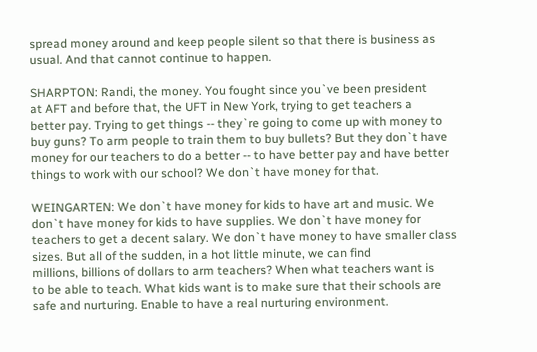spread money around and keep people silent so that there is business as
usual. And that cannot continue to happen.

SHARPTON: Randi, the money. You fought since you`ve been president
at AFT and before that, the UFT in New York, trying to get teachers a
better pay. Trying to get things -- they`re going to come up with money to
buy guns? To arm people to train them to buy bullets? But they don`t have
money for our teachers to do a better -- to have better pay and have better
things to work with our school? We don`t have money for that.

WEINGARTEN: We don`t have money for kids to have art and music. We
don`t have money for kids to have supplies. We don`t have money for
teachers to get a decent salary. We don`t have money to have smaller class
sizes. But all of the sudden, in a hot little minute, we can find
millions, billions of dollars to arm teachers? When what teachers want is
to be able to teach. What kids want is to make sure that their schools are
safe and nurturing. Enable to have a real nurturing environment.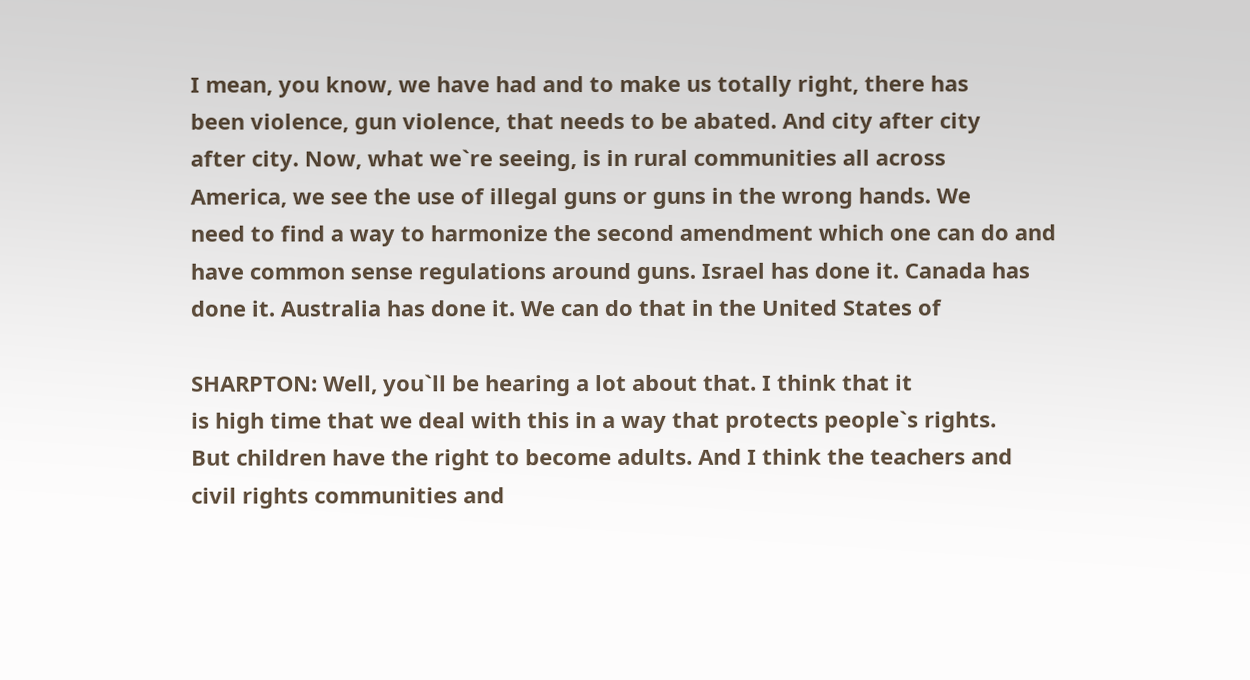I mean, you know, we have had and to make us totally right, there has
been violence, gun violence, that needs to be abated. And city after city
after city. Now, what we`re seeing, is in rural communities all across
America, we see the use of illegal guns or guns in the wrong hands. We
need to find a way to harmonize the second amendment which one can do and
have common sense regulations around guns. Israel has done it. Canada has
done it. Australia has done it. We can do that in the United States of

SHARPTON: Well, you`ll be hearing a lot about that. I think that it
is high time that we deal with this in a way that protects people`s rights.
But children have the right to become adults. And I think the teachers and
civil rights communities and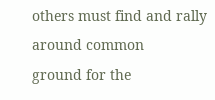others must find and rally around common
ground for the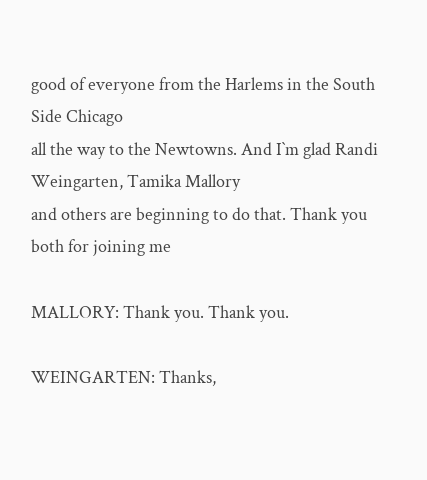good of everyone from the Harlems in the South Side Chicago
all the way to the Newtowns. And I`m glad Randi Weingarten, Tamika Mallory
and others are beginning to do that. Thank you both for joining me

MALLORY: Thank you. Thank you.

WEINGARTEN: Thanks,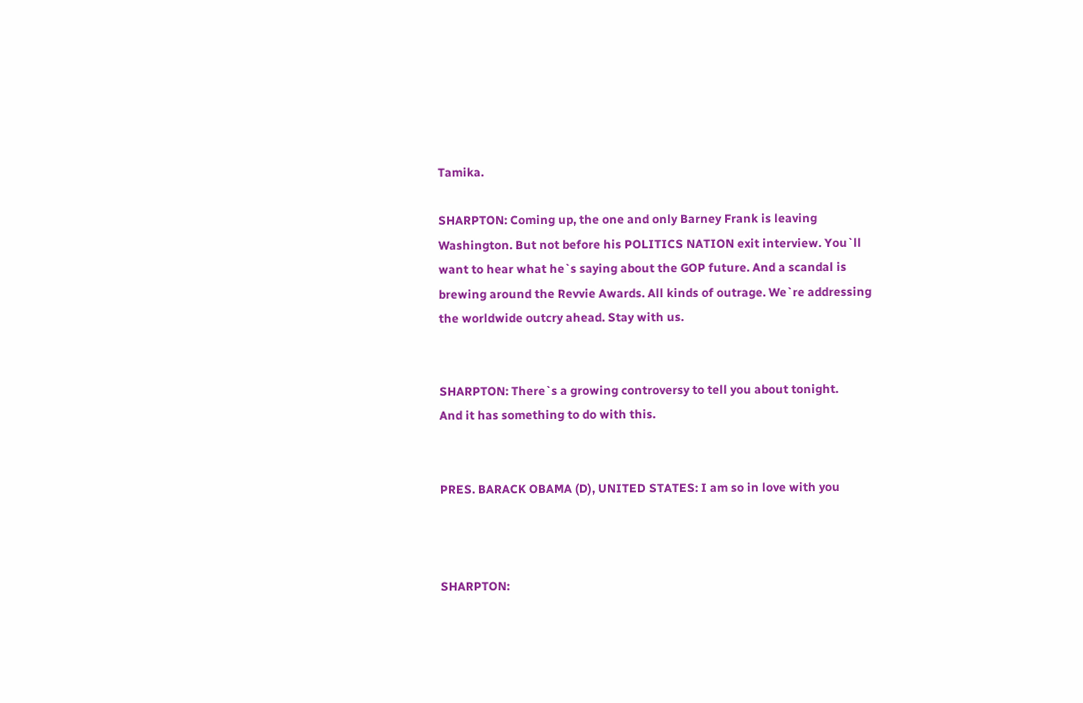Tamika.

SHARPTON: Coming up, the one and only Barney Frank is leaving
Washington. But not before his POLITICS NATION exit interview. You`ll
want to hear what he`s saying about the GOP future. And a scandal is
brewing around the Revvie Awards. All kinds of outrage. We`re addressing
the worldwide outcry ahead. Stay with us.


SHARPTON: There`s a growing controversy to tell you about tonight.
And it has something to do with this.


PRES. BARACK OBAMA (D), UNITED STATES: I am so in love with you



SHARPTON: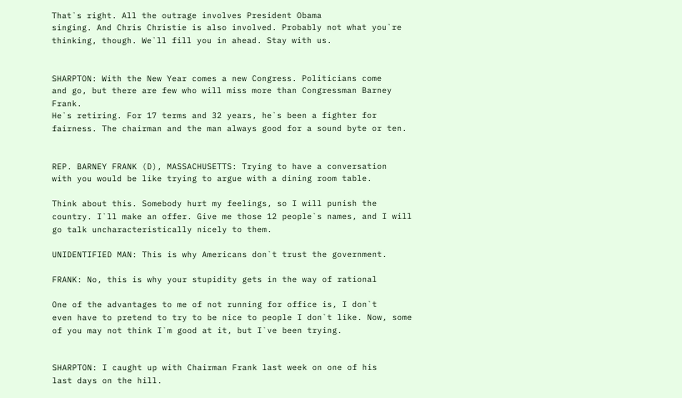That`s right. All the outrage involves President Obama
singing. And Chris Christie is also involved. Probably not what you`re
thinking, though. We`ll fill you in ahead. Stay with us.


SHARPTON: With the New Year comes a new Congress. Politicians come
and go, but there are few who will miss more than Congressman Barney Frank.
He`s retiring. For 17 terms and 32 years, he`s been a fighter for
fairness. The chairman and the man always good for a sound byte or ten.


REP. BARNEY FRANK (D), MASSACHUSETTS: Trying to have a conversation
with you would be like trying to argue with a dining room table.

Think about this. Somebody hurt my feelings, so I will punish the
country. I`ll make an offer. Give me those 12 people`s names, and I will
go talk uncharacteristically nicely to them.

UNIDENTIFIED MAN: This is why Americans don`t trust the government.

FRANK: No, this is why your stupidity gets in the way of rational

One of the advantages to me of not running for office is, I don`t
even have to pretend to try to be nice to people I don`t like. Now, some
of you may not think I`m good at it, but I`ve been trying.


SHARPTON: I caught up with Chairman Frank last week on one of his
last days on the hill.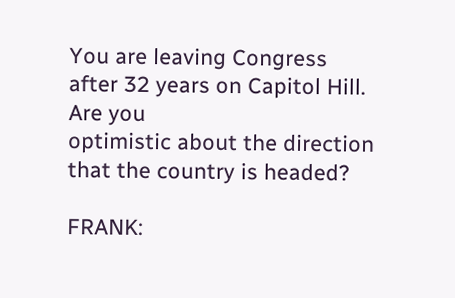You are leaving Congress after 32 years on Capitol Hill. Are you
optimistic about the direction that the country is headed?

FRANK: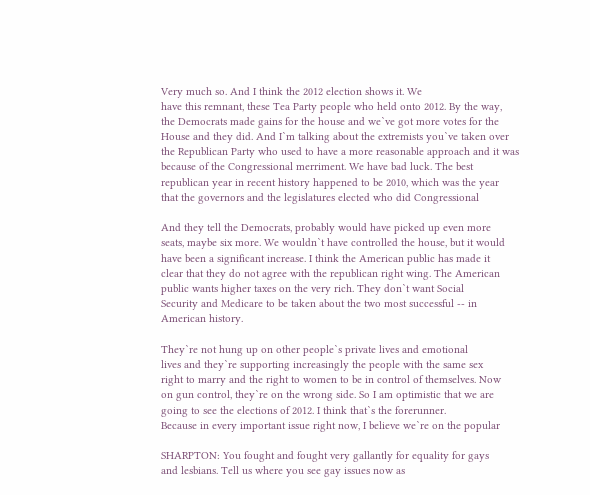Very much so. And I think the 2012 election shows it. We
have this remnant, these Tea Party people who held onto 2012. By the way,
the Democrats made gains for the house and we`ve got more votes for the
House and they did. And I`m talking about the extremists you`ve taken over
the Republican Party who used to have a more reasonable approach and it was
because of the Congressional merriment. We have bad luck. The best
republican year in recent history happened to be 2010, which was the year
that the governors and the legislatures elected who did Congressional

And they tell the Democrats, probably would have picked up even more
seats, maybe six more. We wouldn`t have controlled the house, but it would
have been a significant increase. I think the American public has made it
clear that they do not agree with the republican right wing. The American
public wants higher taxes on the very rich. They don`t want Social
Security and Medicare to be taken about the two most successful -- in
American history.

They`re not hung up on other people`s private lives and emotional
lives and they`re supporting increasingly the people with the same sex
right to marry and the right to women to be in control of themselves. Now
on gun control, they`re on the wrong side. So I am optimistic that we are
going to see the elections of 2012. I think that`s the forerunner.
Because in every important issue right now, I believe we`re on the popular

SHARPTON: You fought and fought very gallantly for equality for gays
and lesbians. Tell us where you see gay issues now as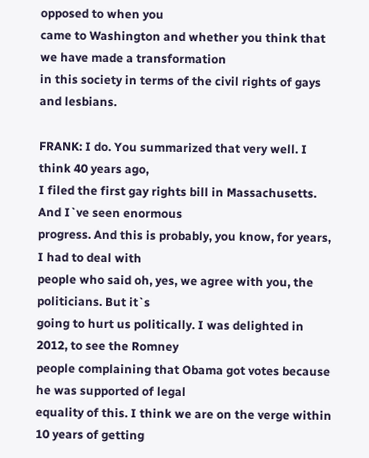opposed to when you
came to Washington and whether you think that we have made a transformation
in this society in terms of the civil rights of gays and lesbians.

FRANK: I do. You summarized that very well. I think 40 years ago,
I filed the first gay rights bill in Massachusetts. And I`ve seen enormous
progress. And this is probably, you know, for years, I had to deal with
people who said oh, yes, we agree with you, the politicians. But it`s
going to hurt us politically. I was delighted in 2012, to see the Romney
people complaining that Obama got votes because he was supported of legal
equality of this. I think we are on the verge within 10 years of getting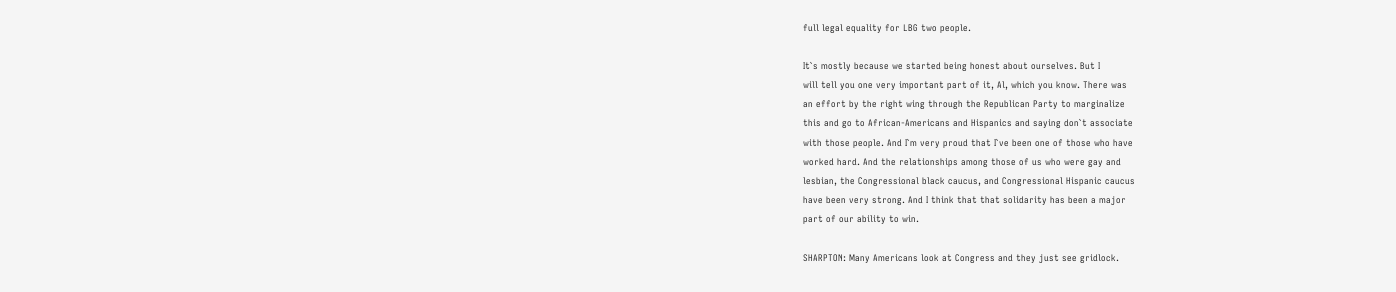full legal equality for LBG two people.

It`s mostly because we started being honest about ourselves. But I
will tell you one very important part of it, Al, which you know. There was
an effort by the right wing through the Republican Party to marginalize
this and go to African-Americans and Hispanics and saying don`t associate
with those people. And I`m very proud that I`ve been one of those who have
worked hard. And the relationships among those of us who were gay and
lesbian, the Congressional black caucus, and Congressional Hispanic caucus
have been very strong. And I think that that solidarity has been a major
part of our ability to win.

SHARPTON: Many Americans look at Congress and they just see gridlock.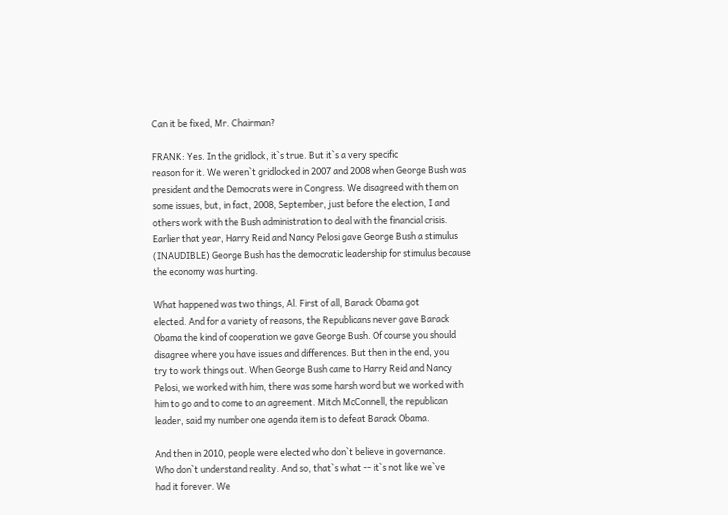Can it be fixed, Mr. Chairman?

FRANK: Yes. In the gridlock, it`s true. But it`s a very specific
reason for it. We weren`t gridlocked in 2007 and 2008 when George Bush was
president and the Democrats were in Congress. We disagreed with them on
some issues, but, in fact, 2008, September, just before the election, I and
others work with the Bush administration to deal with the financial crisis.
Earlier that year, Harry Reid and Nancy Pelosi gave George Bush a stimulus
(INAUDIBLE) George Bush has the democratic leadership for stimulus because
the economy was hurting.

What happened was two things, Al. First of all, Barack Obama got
elected. And for a variety of reasons, the Republicans never gave Barack
Obama the kind of cooperation we gave George Bush. Of course you should
disagree where you have issues and differences. But then in the end, you
try to work things out. When George Bush came to Harry Reid and Nancy
Pelosi, we worked with him, there was some harsh word but we worked with
him to go and to come to an agreement. Mitch McConnell, the republican
leader, said my number one agenda item is to defeat Barack Obama.

And then in 2010, people were elected who don`t believe in governance.
Who don`t understand reality. And so, that`s what -- it`s not like we`ve
had it forever. We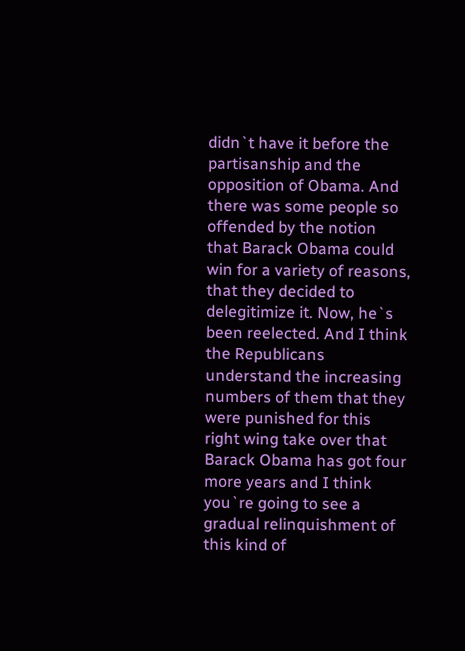didn`t have it before the partisanship and the
opposition of Obama. And there was some people so offended by the notion
that Barack Obama could win for a variety of reasons, that they decided to
delegitimize it. Now, he`s been reelected. And I think the Republicans
understand the increasing numbers of them that they were punished for this
right wing take over that Barack Obama has got four more years and I think
you`re going to see a gradual relinquishment of this kind of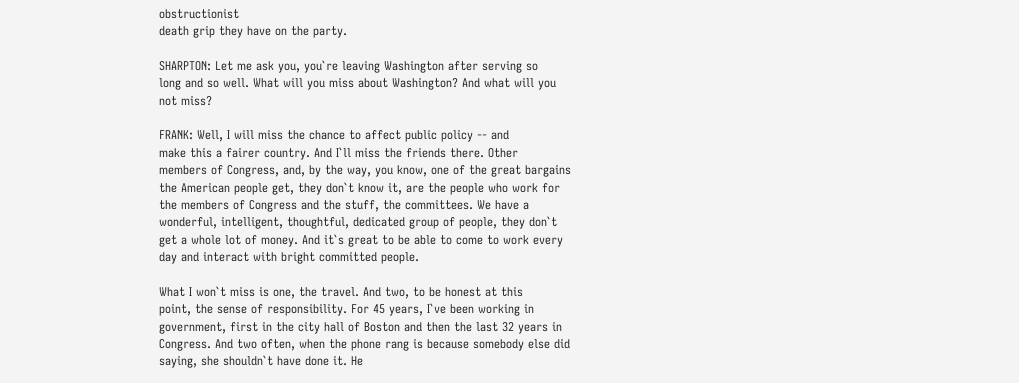obstructionist
death grip they have on the party.

SHARPTON: Let me ask you, you`re leaving Washington after serving so
long and so well. What will you miss about Washington? And what will you
not miss?

FRANK: Well, I will miss the chance to affect public policy -- and
make this a fairer country. And I`ll miss the friends there. Other
members of Congress, and, by the way, you know, one of the great bargains
the American people get, they don`t know it, are the people who work for
the members of Congress and the stuff, the committees. We have a
wonderful, intelligent, thoughtful, dedicated group of people, they don`t
get a whole lot of money. And it`s great to be able to come to work every
day and interact with bright committed people.

What I won`t miss is one, the travel. And two, to be honest at this
point, the sense of responsibility. For 45 years, I`ve been working in
government, first in the city hall of Boston and then the last 32 years in
Congress. And two often, when the phone rang is because somebody else did
saying, she shouldn`t have done it. He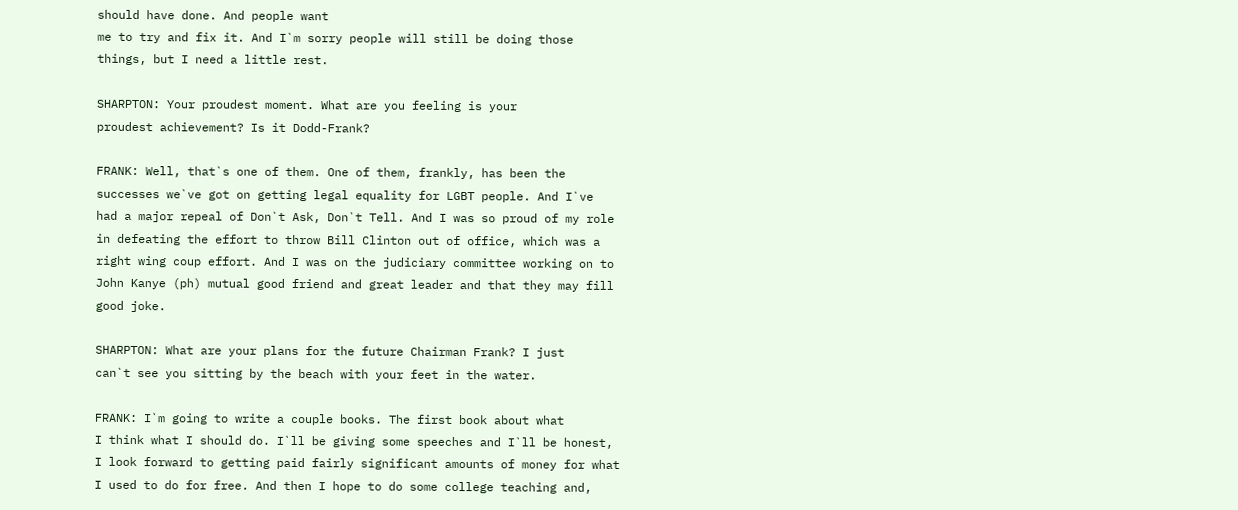should have done. And people want
me to try and fix it. And I`m sorry people will still be doing those
things, but I need a little rest.

SHARPTON: Your proudest moment. What are you feeling is your
proudest achievement? Is it Dodd-Frank?

FRANK: Well, that`s one of them. One of them, frankly, has been the
successes we`ve got on getting legal equality for LGBT people. And I`ve
had a major repeal of Don`t Ask, Don`t Tell. And I was so proud of my role
in defeating the effort to throw Bill Clinton out of office, which was a
right wing coup effort. And I was on the judiciary committee working on to
John Kanye (ph) mutual good friend and great leader and that they may fill
good joke.

SHARPTON: What are your plans for the future Chairman Frank? I just
can`t see you sitting by the beach with your feet in the water.

FRANK: I`m going to write a couple books. The first book about what
I think what I should do. I`ll be giving some speeches and I`ll be honest,
I look forward to getting paid fairly significant amounts of money for what
I used to do for free. And then I hope to do some college teaching and,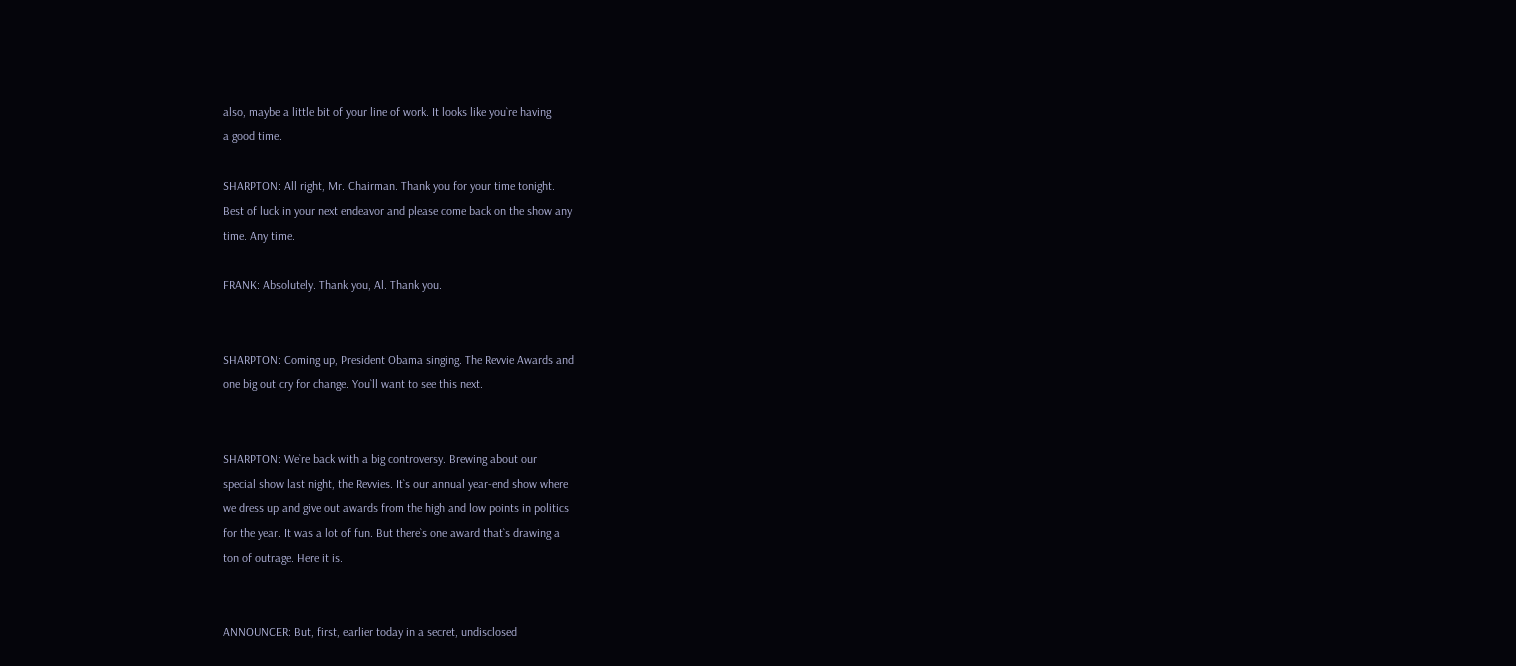also, maybe a little bit of your line of work. It looks like you`re having
a good time.

SHARPTON: All right, Mr. Chairman. Thank you for your time tonight.
Best of luck in your next endeavor and please come back on the show any
time. Any time.

FRANK: Absolutely. Thank you, Al. Thank you.


SHARPTON: Coming up, President Obama singing. The Revvie Awards and
one big out cry for change. You`ll want to see this next.


SHARPTON: We`re back with a big controversy. Brewing about our
special show last night, the Revvies. It`s our annual year-end show where
we dress up and give out awards from the high and low points in politics
for the year. It was a lot of fun. But there`s one award that`s drawing a
ton of outrage. Here it is.


ANNOUNCER: But, first, earlier today in a secret, undisclosed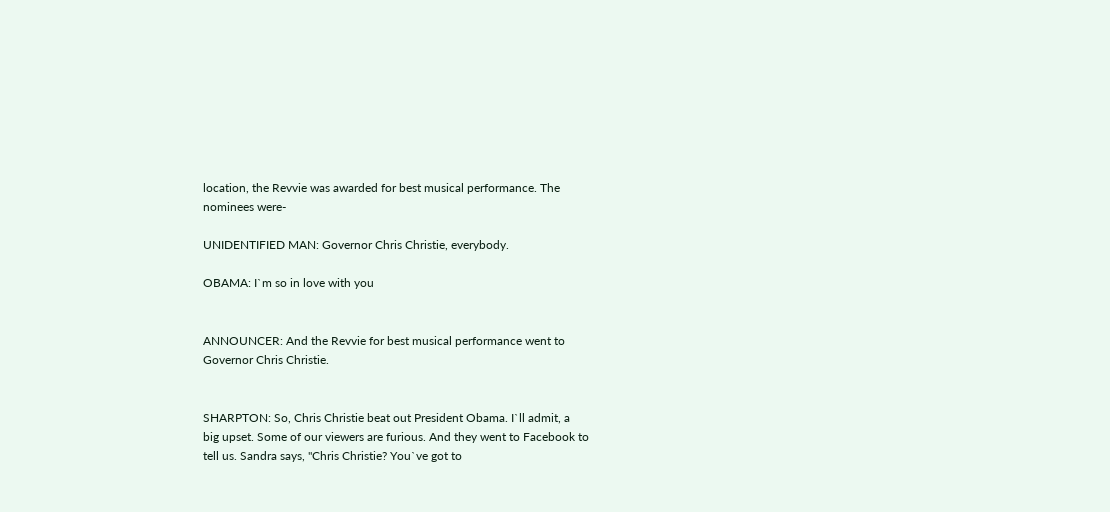location, the Revvie was awarded for best musical performance. The
nominees were-

UNIDENTIFIED MAN: Governor Chris Christie, everybody.

OBAMA: I`m so in love with you


ANNOUNCER: And the Revvie for best musical performance went to
Governor Chris Christie.


SHARPTON: So, Chris Christie beat out President Obama. I`ll admit, a
big upset. Some of our viewers are furious. And they went to Facebook to
tell us. Sandra says, "Chris Christie? You`ve got to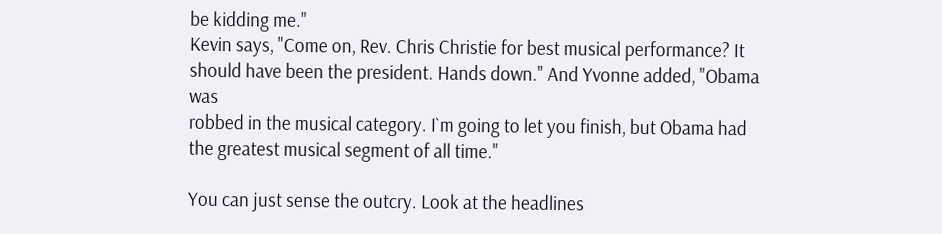be kidding me."
Kevin says, "Come on, Rev. Chris Christie for best musical performance? It
should have been the president. Hands down." And Yvonne added, "Obama was
robbed in the musical category. I`m going to let you finish, but Obama had
the greatest musical segment of all time."

You can just sense the outcry. Look at the headlines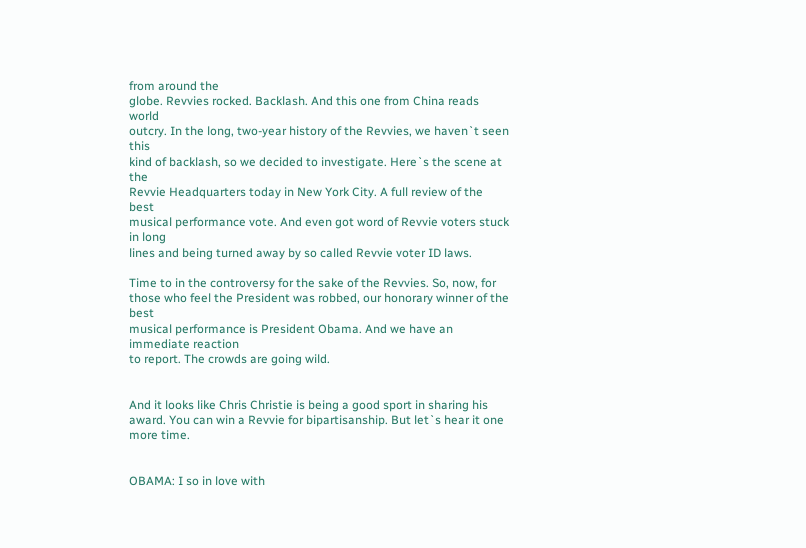from around the
globe. Revvies rocked. Backlash. And this one from China reads world
outcry. In the long, two-year history of the Revvies, we haven`t seen this
kind of backlash, so we decided to investigate. Here`s the scene at the
Revvie Headquarters today in New York City. A full review of the best
musical performance vote. And even got word of Revvie voters stuck in long
lines and being turned away by so called Revvie voter ID laws.

Time to in the controversy for the sake of the Revvies. So, now, for
those who feel the President was robbed, our honorary winner of the best
musical performance is President Obama. And we have an immediate reaction
to report. The crowds are going wild.


And it looks like Chris Christie is being a good sport in sharing his
award. You can win a Revvie for bipartisanship. But let`s hear it one
more time.


OBAMA: I so in love with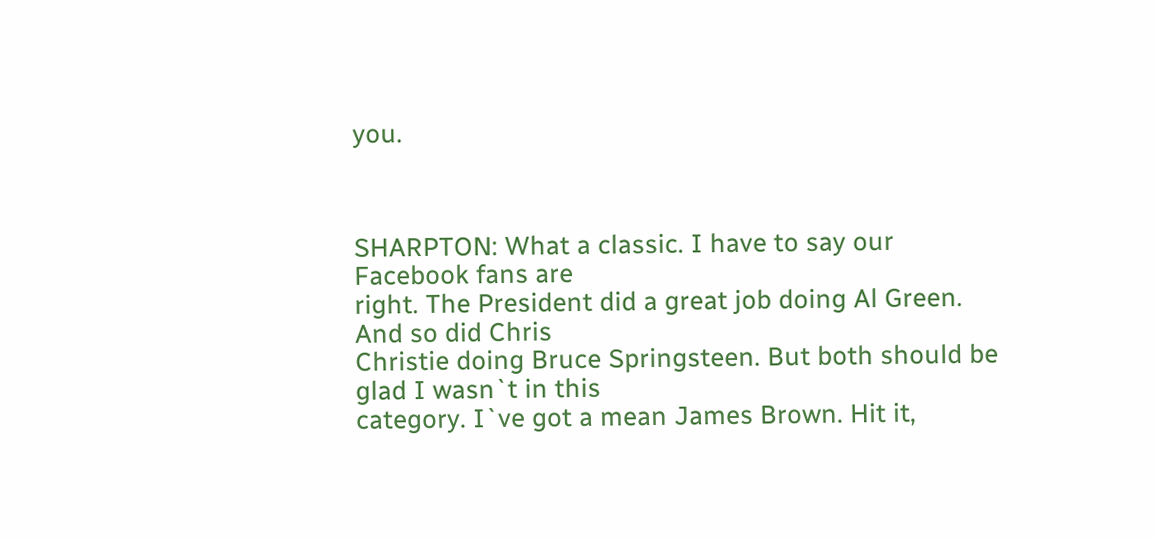you.



SHARPTON: What a classic. I have to say our Facebook fans are
right. The President did a great job doing Al Green. And so did Chris
Christie doing Bruce Springsteen. But both should be glad I wasn`t in this
category. I`ve got a mean James Brown. Hit it,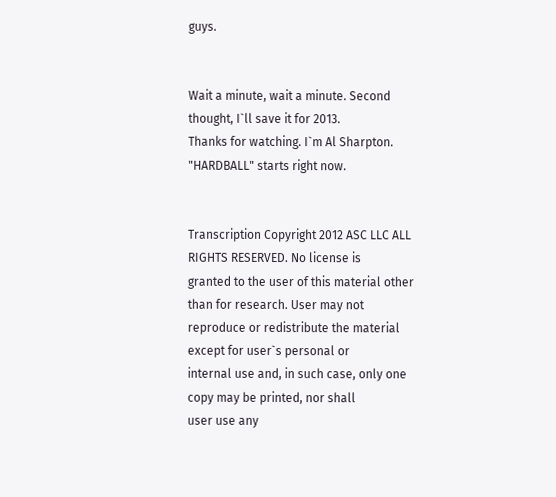guys.


Wait a minute, wait a minute. Second thought, I`ll save it for 2013.
Thanks for watching. I`m Al Sharpton. "HARDBALL" starts right now.


Transcription Copyright 2012 ASC LLC ALL RIGHTS RESERVED. No license is
granted to the user of this material other than for research. User may not
reproduce or redistribute the material except for user`s personal or
internal use and, in such case, only one copy may be printed, nor shall
user use any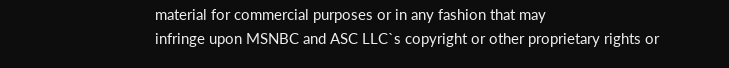material for commercial purposes or in any fashion that may
infringe upon MSNBC and ASC LLC`s copyright or other proprietary rights or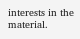interests in the material.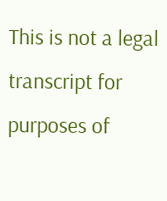This is not a legal transcript for purposes of